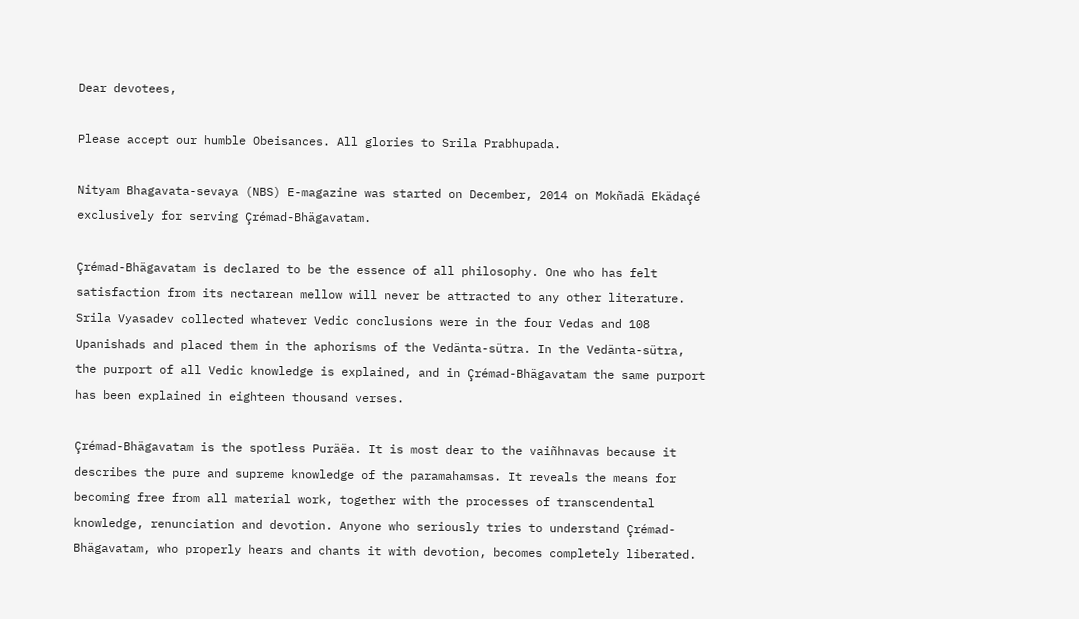Dear devotees,

Please accept our humble Obeisances. All glories to Srila Prabhupada.

Nityam Bhagavata-sevaya (NBS) E-magazine was started on December, 2014 on Mokñadä Ekädaçé exclusively for serving Çrémad-Bhägavatam.

Çrémad-Bhägavatam is declared to be the essence of all philosophy. One who has felt satisfaction from its nectarean mellow will never be attracted to any other literature. Srila Vyasadev collected whatever Vedic conclusions were in the four Vedas and 108 Upanishads and placed them in the aphorisms of the Vedänta-sütra. In the Vedänta-sütra, the purport of all Vedic knowledge is explained, and in Çrémad-Bhägavatam the same purport has been explained in eighteen thousand verses.

Çrémad-Bhägavatam is the spotless Puräëa. It is most dear to the vaiñhnavas because it describes the pure and supreme knowledge of the paramahamsas. It reveals the means for becoming free from all material work, together with the processes of transcendental knowledge, renunciation and devotion. Anyone who seriously tries to understand Çrémad-Bhägavatam, who properly hears and chants it with devotion, becomes completely liberated.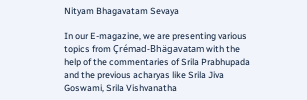Nityam Bhagavatam Sevaya

In our E-magazine, we are presenting various topics from Çrémad-Bhägavatam with the help of the commentaries of Srila Prabhupada and the previous acharyas like Srila Jiva Goswami, Srila Vishvanatha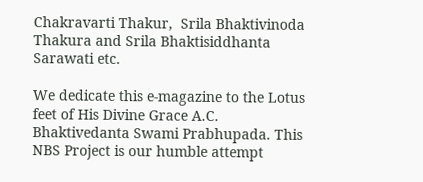Chakravarti Thakur,  Srila Bhaktivinoda Thakura and Srila Bhaktisiddhanta Sarawati etc.

We dedicate this e-magazine to the Lotus feet of His Divine Grace A.C. Bhaktivedanta Swami Prabhupada. This NBS Project is our humble attempt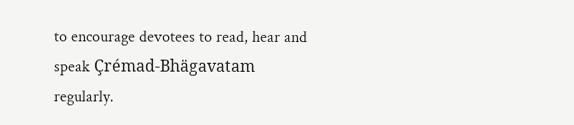to encourage devotees to read, hear and speak Çrémad-Bhägavatam regularly.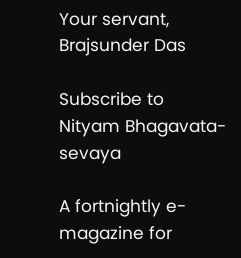Your servant,
Brajsunder Das

Subscribe to Nityam Bhagavata-sevaya

A fortnightly e-magazine for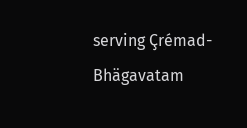serving Çrémad-Bhägavatam